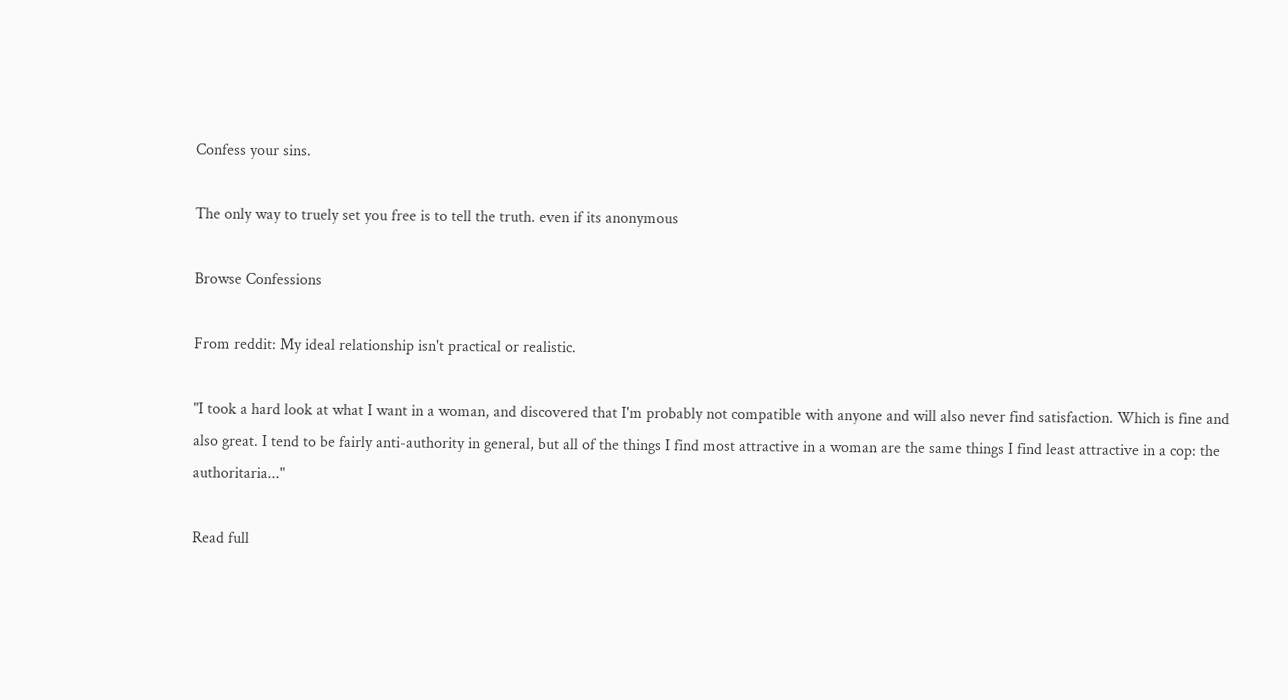Confess your sins.

The only way to truely set you free is to tell the truth. even if its anonymous

Browse Confessions

From reddit: My ideal relationship isn't practical or realistic.

"I took a hard look at what I want in a woman, and discovered that I'm probably not compatible with anyone and will also never find satisfaction. Which is fine and also great. I tend to be fairly anti-authority in general, but all of the things I find most attractive in a woman are the same things I find least attractive in a cop: the authoritaria..."

Read full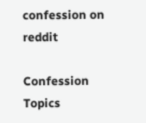confession on reddit

Confession Topics